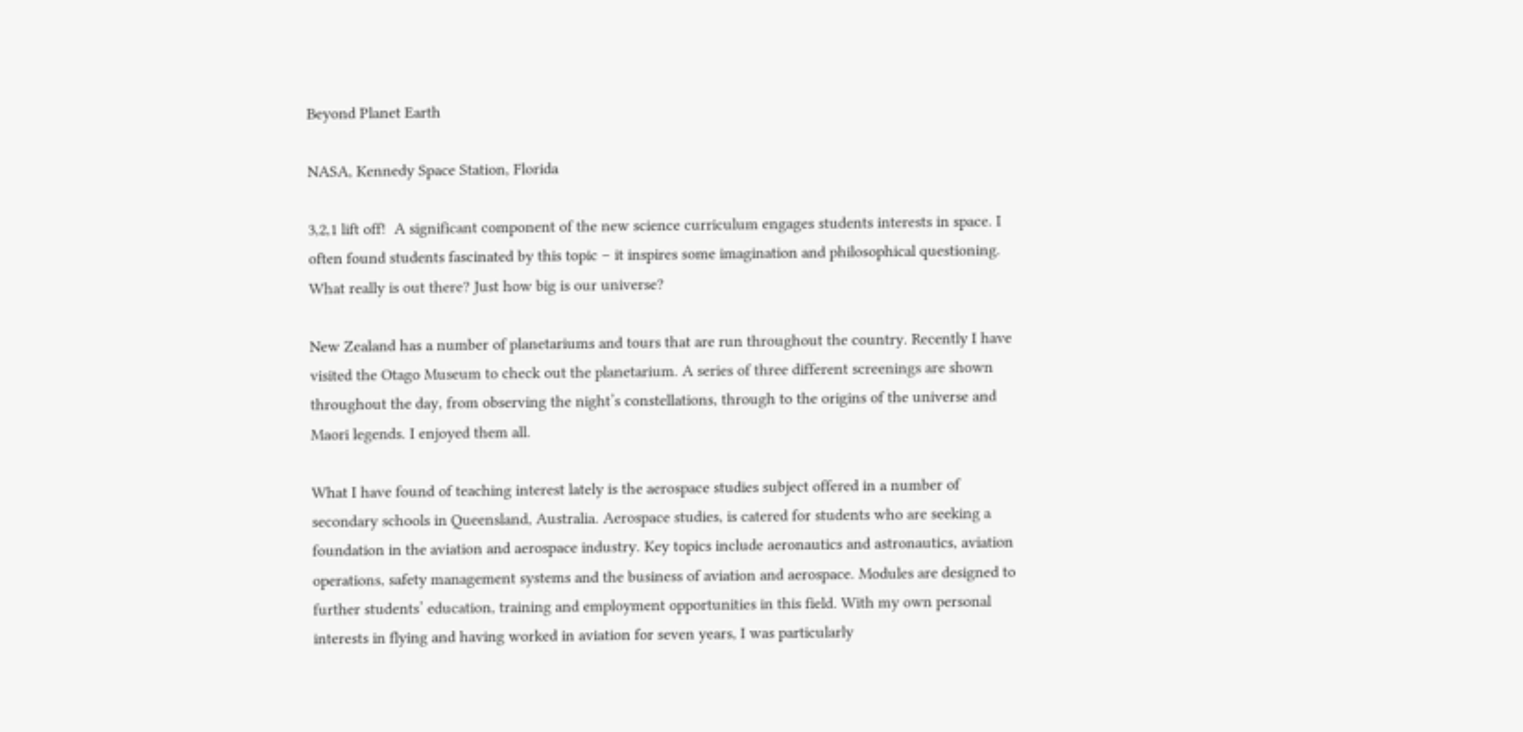Beyond Planet Earth

NASA, Kennedy Space Station, Florida

3,2,1 lift off!  A significant component of the new science curriculum engages students interests in space. I often found students fascinated by this topic – it inspires some imagination and philosophical questioning. What really is out there? Just how big is our universe?

New Zealand has a number of planetariums and tours that are run throughout the country. Recently I have visited the Otago Museum to check out the planetarium. A series of three different screenings are shown throughout the day, from observing the night’s constellations, through to the origins of the universe and Maori legends. I enjoyed them all.

What I have found of teaching interest lately is the aerospace studies subject offered in a number of secondary schools in Queensland, Australia. Aerospace studies, is catered for students who are seeking a foundation in the aviation and aerospace industry. Key topics include aeronautics and astronautics, aviation operations, safety management systems and the business of aviation and aerospace. Modules are designed to further students’ education, training and employment opportunities in this field. With my own personal interests in flying and having worked in aviation for seven years, I was particularly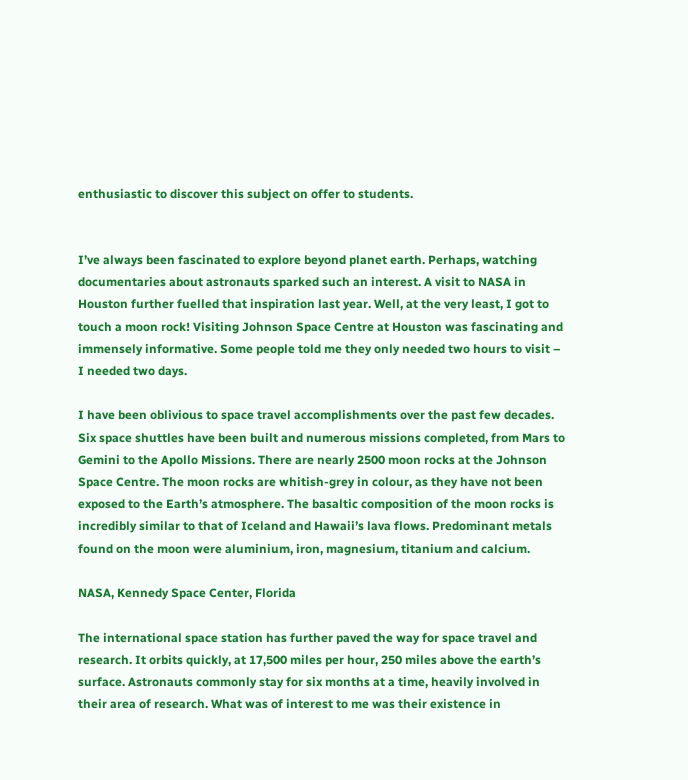enthusiastic to discover this subject on offer to students.


I’ve always been fascinated to explore beyond planet earth. Perhaps, watching documentaries about astronauts sparked such an interest. A visit to NASA in Houston further fuelled that inspiration last year. Well, at the very least, I got to touch a moon rock! Visiting Johnson Space Centre at Houston was fascinating and immensely informative. Some people told me they only needed two hours to visit – I needed two days.

I have been oblivious to space travel accomplishments over the past few decades. Six space shuttles have been built and numerous missions completed, from Mars to Gemini to the Apollo Missions. There are nearly 2500 moon rocks at the Johnson Space Centre. The moon rocks are whitish-grey in colour, as they have not been exposed to the Earth’s atmosphere. The basaltic composition of the moon rocks is incredibly similar to that of Iceland and Hawaii’s lava flows. Predominant metals found on the moon were aluminium, iron, magnesium, titanium and calcium.

NASA, Kennedy Space Center, Florida

The international space station has further paved the way for space travel and research. It orbits quickly, at 17,500 miles per hour, 250 miles above the earth’s surface. Astronauts commonly stay for six months at a time, heavily involved in their area of research. What was of interest to me was their existence in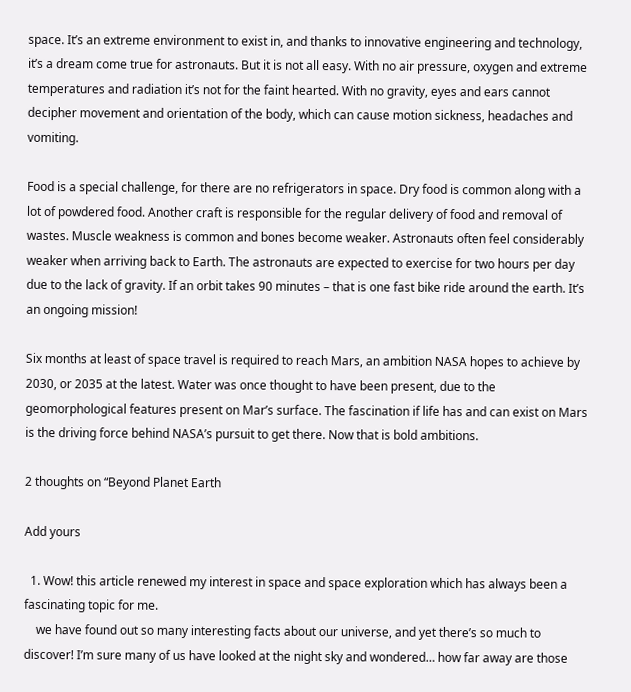space. It’s an extreme environment to exist in, and thanks to innovative engineering and technology, it’s a dream come true for astronauts. But it is not all easy. With no air pressure, oxygen and extreme temperatures and radiation it’s not for the faint hearted. With no gravity, eyes and ears cannot decipher movement and orientation of the body, which can cause motion sickness, headaches and vomiting.

Food is a special challenge, for there are no refrigerators in space. Dry food is common along with a lot of powdered food. Another craft is responsible for the regular delivery of food and removal of wastes. Muscle weakness is common and bones become weaker. Astronauts often feel considerably weaker when arriving back to Earth. The astronauts are expected to exercise for two hours per day due to the lack of gravity. If an orbit takes 90 minutes – that is one fast bike ride around the earth. It’s an ongoing mission!

Six months at least of space travel is required to reach Mars, an ambition NASA hopes to achieve by 2030, or 2035 at the latest. Water was once thought to have been present, due to the geomorphological features present on Mar’s surface. The fascination if life has and can exist on Mars is the driving force behind NASA’s pursuit to get there. Now that is bold ambitions.

2 thoughts on “Beyond Planet Earth

Add yours

  1. Wow! this article renewed my interest in space and space exploration which has always been a fascinating topic for me.
    we have found out so many interesting facts about our universe, and yet there’s so much to discover! I’m sure many of us have looked at the night sky and wondered… how far away are those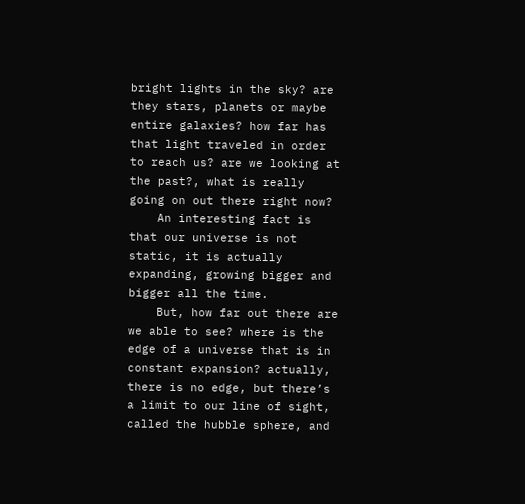bright lights in the sky? are they stars, planets or maybe entire galaxies? how far has that light traveled in order to reach us? are we looking at the past?, what is really going on out there right now?
    An interesting fact is that our universe is not static, it is actually expanding, growing bigger and bigger all the time.
    But, how far out there are we able to see? where is the edge of a universe that is in constant expansion? actually, there is no edge, but there’s a limit to our line of sight, called the hubble sphere, and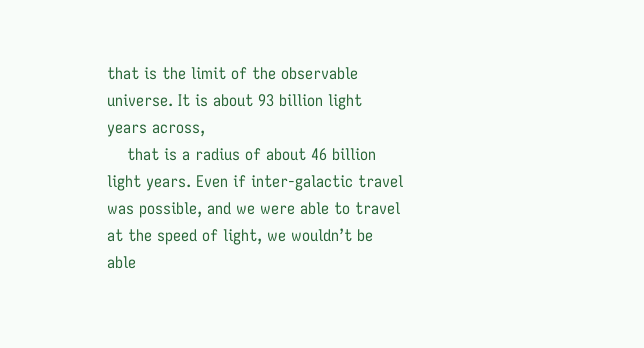that is the limit of the observable universe. It is about 93 billion light years across,
    that is a radius of about 46 billion light years. Even if inter-galactic travel was possible, and we were able to travel at the speed of light, we wouldn’t be able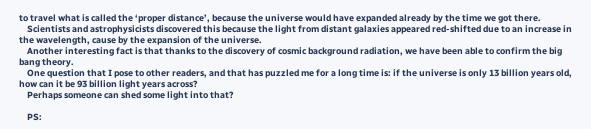to travel what is called the ‘proper distance’, because the universe would have expanded already by the time we got there.
    Scientists and astrophysicists discovered this because the light from distant galaxies appeared red-shifted due to an increase in the wavelength, cause by the expansion of the universe.
    Another interesting fact is that thanks to the discovery of cosmic background radiation, we have been able to confirm the big bang theory.
    One question that I pose to other readers, and that has puzzled me for a long time is: if the universe is only 13 billion years old, how can it be 93 billion light years across?
    Perhaps someone can shed some light into that?

    PS: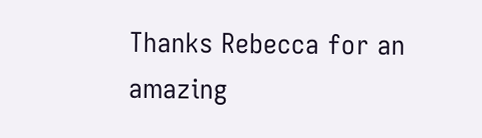Thanks Rebecca for an amazing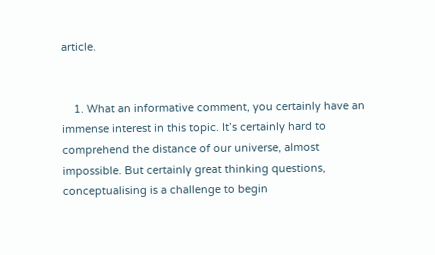article.


    1. What an informative comment, you certainly have an immense interest in this topic. It’s certainly hard to comprehend the distance of our universe, almost impossible. But certainly great thinking questions, conceptualising is a challenge to begin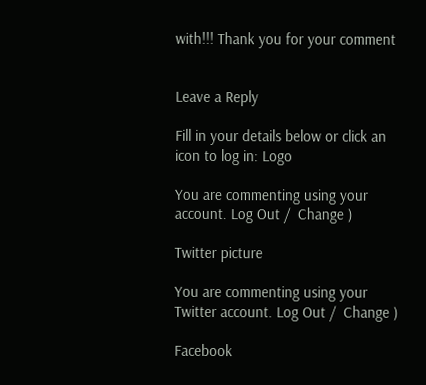with!!! Thank you for your comment


Leave a Reply

Fill in your details below or click an icon to log in: Logo

You are commenting using your account. Log Out /  Change )

Twitter picture

You are commenting using your Twitter account. Log Out /  Change )

Facebook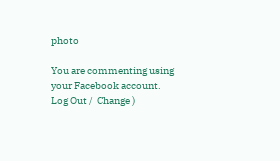photo

You are commenting using your Facebook account. Log Out /  Change )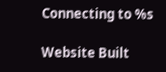Connecting to %s

Website Built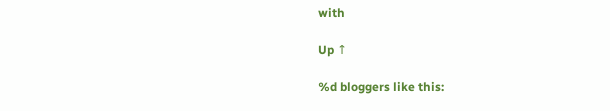with

Up ↑

%d bloggers like this: